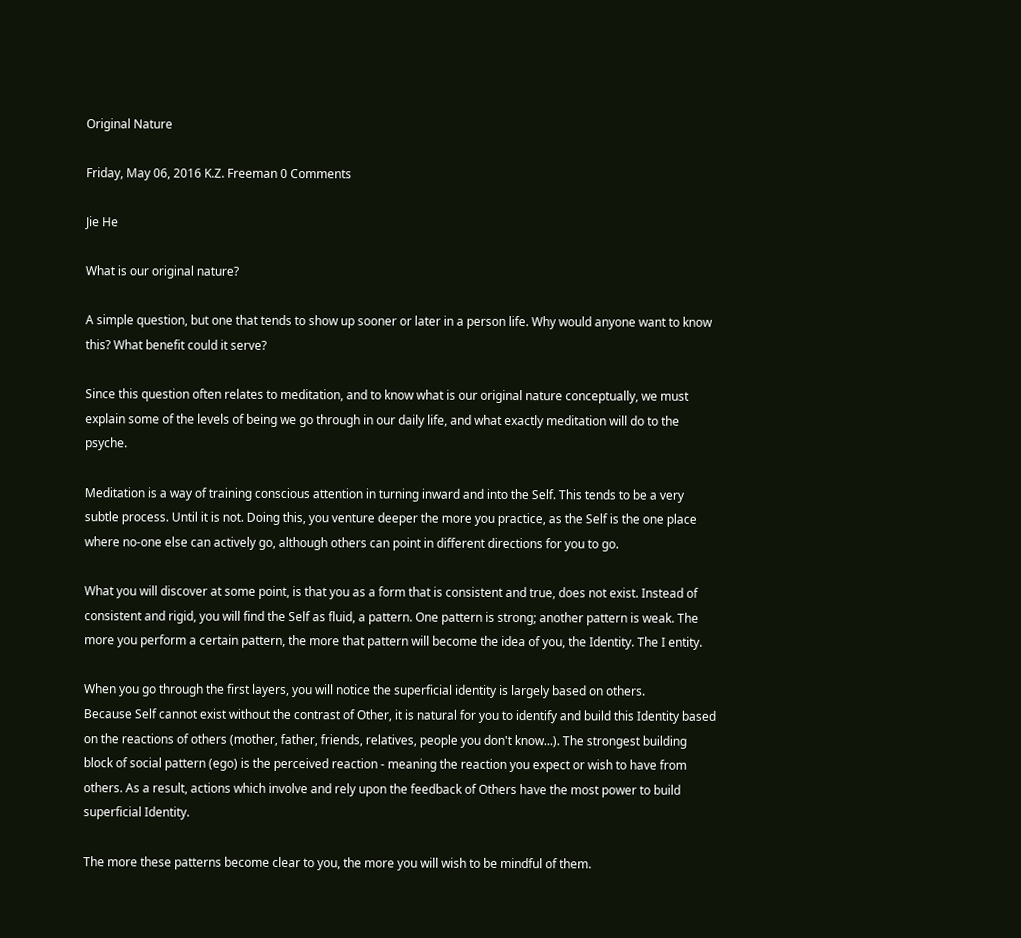Original Nature

Friday, May 06, 2016 K.Z. Freeman 0 Comments

Jie He

What is our original nature?

A simple question, but one that tends to show up sooner or later in a person life. Why would anyone want to know this? What benefit could it serve?

Since this question often relates to meditation, and to know what is our original nature conceptually, we must explain some of the levels of being we go through in our daily life, and what exactly meditation will do to the psyche.

Meditation is a way of training conscious attention in turning inward and into the Self. This tends to be a very subtle process. Until it is not. Doing this, you venture deeper the more you practice, as the Self is the one place where no-one else can actively go, although others can point in different directions for you to go.

What you will discover at some point, is that you as a form that is consistent and true, does not exist. Instead of consistent and rigid, you will find the Self as fluid, a pattern. One pattern is strong; another pattern is weak. The more you perform a certain pattern, the more that pattern will become the idea of you, the Identity. The I entity.

When you go through the first layers, you will notice the superficial identity is largely based on others.
Because Self cannot exist without the contrast of Other, it is natural for you to identify and build this Identity based on the reactions of others (mother, father, friends, relatives, people you don't know...). The strongest building block of social pattern (ego) is the perceived reaction - meaning the reaction you expect or wish to have from others. As a result, actions which involve and rely upon the feedback of Others have the most power to build superficial Identity.

The more these patterns become clear to you, the more you will wish to be mindful of them.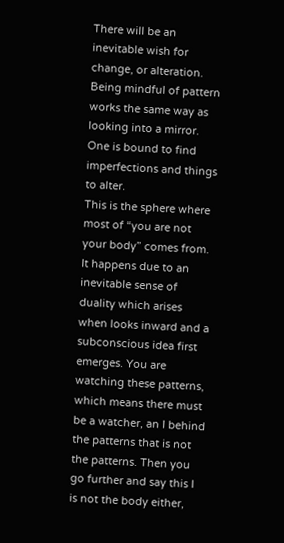There will be an inevitable wish for change, or alteration. Being mindful of pattern works the same way as looking into a mirror. One is bound to find imperfections and things to alter.
This is the sphere where most of “you are not your body” comes from. It happens due to an inevitable sense of duality which arises when looks inward and a subconscious idea first emerges. You are watching these patterns, which means there must be a watcher, an I behind the patterns that is not the patterns. Then you go further and say this I is not the body either,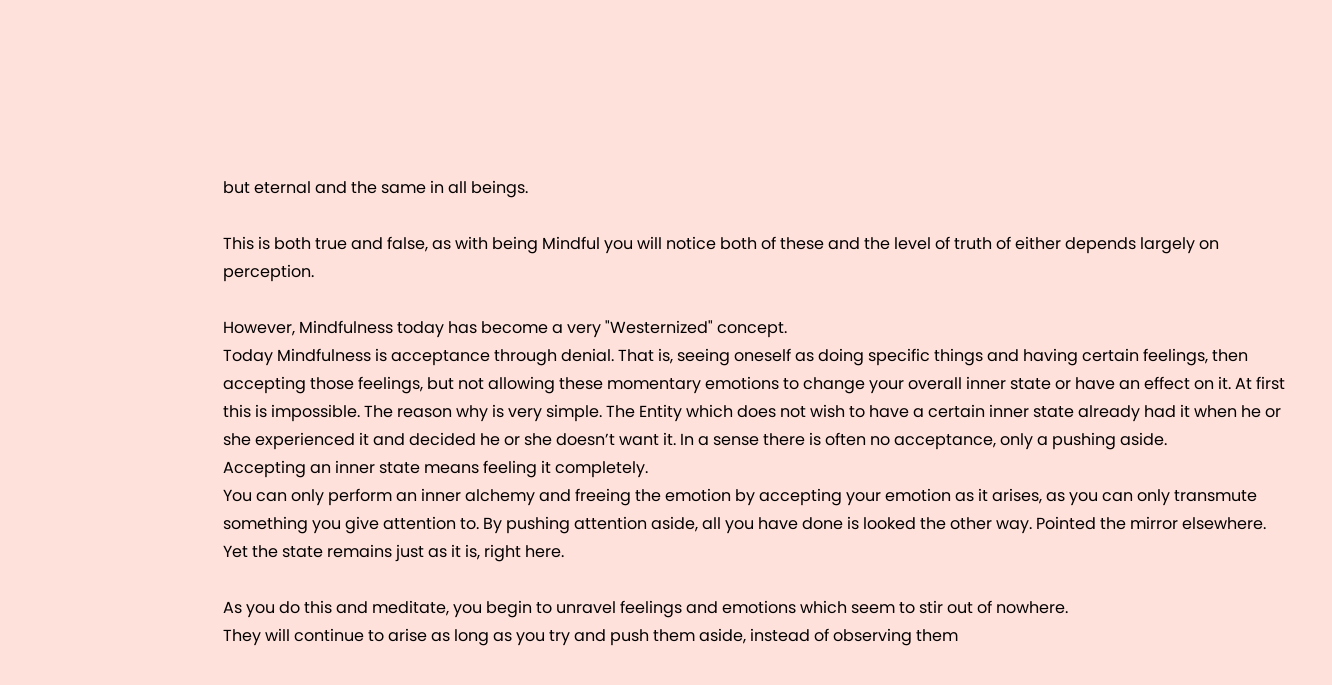but eternal and the same in all beings.

This is both true and false, as with being Mindful you will notice both of these and the level of truth of either depends largely on perception.

However, Mindfulness today has become a very "Westernized" concept.
Today Mindfulness is acceptance through denial. That is, seeing oneself as doing specific things and having certain feelings, then accepting those feelings, but not allowing these momentary emotions to change your overall inner state or have an effect on it. At first this is impossible. The reason why is very simple. The Entity which does not wish to have a certain inner state already had it when he or she experienced it and decided he or she doesn’t want it. In a sense there is often no acceptance, only a pushing aside.
Accepting an inner state means feeling it completely.
You can only perform an inner alchemy and freeing the emotion by accepting your emotion as it arises, as you can only transmute something you give attention to. By pushing attention aside, all you have done is looked the other way. Pointed the mirror elsewhere. Yet the state remains just as it is, right here.

As you do this and meditate, you begin to unravel feelings and emotions which seem to stir out of nowhere.
They will continue to arise as long as you try and push them aside, instead of observing them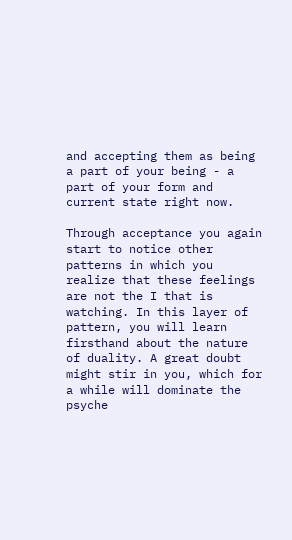and accepting them as being a part of your being - a part of your form and current state right now.

Through acceptance you again start to notice other patterns in which you realize that these feelings are not the I that is watching. In this layer of pattern, you will learn firsthand about the nature of duality. A great doubt might stir in you, which for a while will dominate the psyche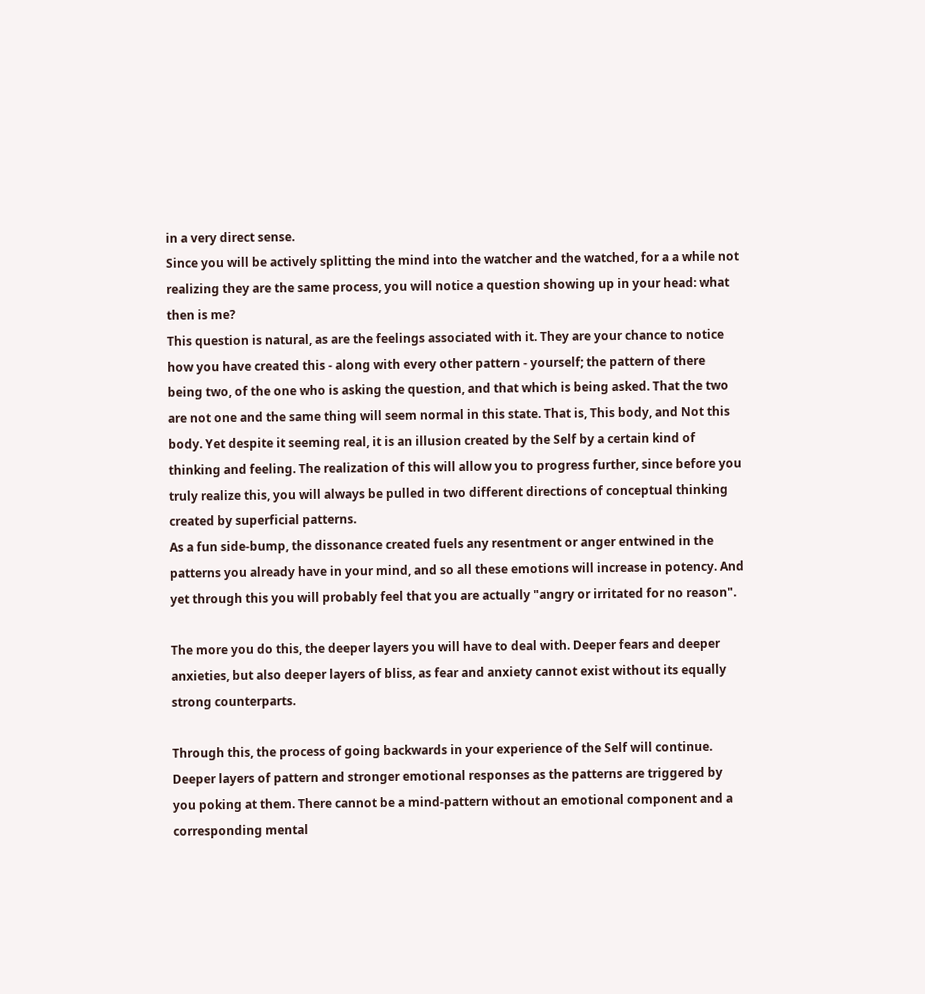in a very direct sense.
Since you will be actively splitting the mind into the watcher and the watched, for a a while not realizing they are the same process, you will notice a question showing up in your head: what then is me?
This question is natural, as are the feelings associated with it. They are your chance to notice how you have created this - along with every other pattern - yourself; the pattern of there being two, of the one who is asking the question, and that which is being asked. That the two are not one and the same thing will seem normal in this state. That is, This body, and Not this body. Yet despite it seeming real, it is an illusion created by the Self by a certain kind of thinking and feeling. The realization of this will allow you to progress further, since before you truly realize this, you will always be pulled in two different directions of conceptual thinking created by superficial patterns.
As a fun side-bump, the dissonance created fuels any resentment or anger entwined in the patterns you already have in your mind, and so all these emotions will increase in potency. And yet through this you will probably feel that you are actually "angry or irritated for no reason".

The more you do this, the deeper layers you will have to deal with. Deeper fears and deeper anxieties, but also deeper layers of bliss, as fear and anxiety cannot exist without its equally strong counterparts.

Through this, the process of going backwards in your experience of the Self will continue. Deeper layers of pattern and stronger emotional responses as the patterns are triggered by you poking at them. There cannot be a mind-pattern without an emotional component and a corresponding mental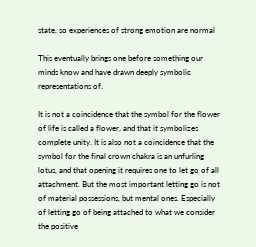state, so experiences of strong emotion are normal

This eventually brings one before something our minds know and have drawn deeply symbolic representations of.

It is not a coincidence that the symbol for the flower of life is called a flower, and that it symbolizes complete unity. It is also not a coincidence that the symbol for the final crown chakra is an unfurling lotus, and that opening it requires one to let go of all attachment. But the most important letting go is not of material possessions, but mental ones. Especially of letting go of being attached to what we consider the positive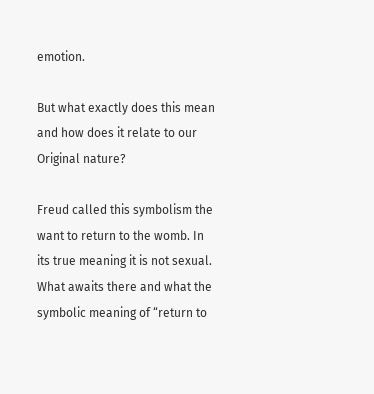emotion.

But what exactly does this mean and how does it relate to our Original nature?

Freud called this symbolism the want to return to the womb. In its true meaning it is not sexual. What awaits there and what the symbolic meaning of “return to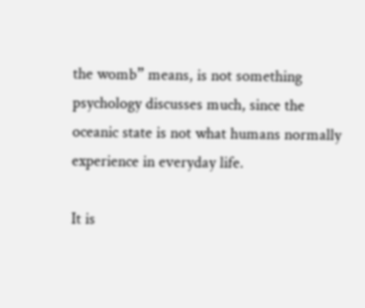the womb” means, is not something psychology discusses much, since the oceanic state is not what humans normally experience in everyday life.

It is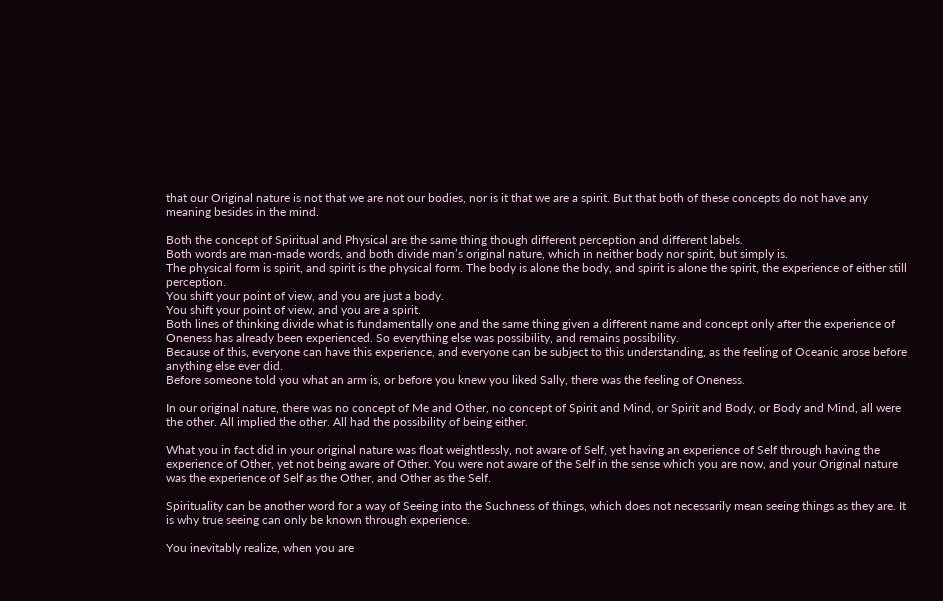that our Original nature is not that we are not our bodies, nor is it that we are a spirit. But that both of these concepts do not have any meaning besides in the mind.

Both the concept of Spiritual and Physical are the same thing though different perception and different labels.
Both words are man-made words, and both divide man’s original nature, which in neither body nor spirit, but simply is.
The physical form is spirit, and spirit is the physical form. The body is alone the body, and spirit is alone the spirit, the experience of either still perception.
You shift your point of view, and you are just a body.
You shift your point of view, and you are a spirit.
Both lines of thinking divide what is fundamentally one and the same thing given a different name and concept only after the experience of Oneness has already been experienced. So everything else was possibility, and remains possibility.
Because of this, everyone can have this experience, and everyone can be subject to this understanding, as the feeling of Oceanic arose before anything else ever did.
Before someone told you what an arm is, or before you knew you liked Sally, there was the feeling of Oneness.

In our original nature, there was no concept of Me and Other, no concept of Spirit and Mind, or Spirit and Body, or Body and Mind, all were the other. All implied the other. All had the possibility of being either.

What you in fact did in your original nature was float weightlessly, not aware of Self, yet having an experience of Self through having the experience of Other, yet not being aware of Other. You were not aware of the Self in the sense which you are now, and your Original nature was the experience of Self as the Other, and Other as the Self.

Spirituality can be another word for a way of Seeing into the Suchness of things, which does not necessarily mean seeing things as they are. It is why true seeing can only be known through experience.

You inevitably realize, when you are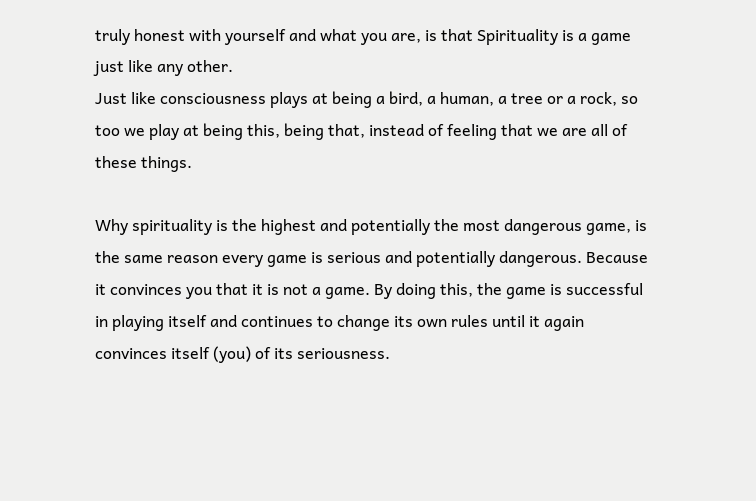truly honest with yourself and what you are, is that Spirituality is a game just like any other.
Just like consciousness plays at being a bird, a human, a tree or a rock, so too we play at being this, being that, instead of feeling that we are all of these things.

Why spirituality is the highest and potentially the most dangerous game, is the same reason every game is serious and potentially dangerous. Because it convinces you that it is not a game. By doing this, the game is successful in playing itself and continues to change its own rules until it again convinces itself (you) of its seriousness.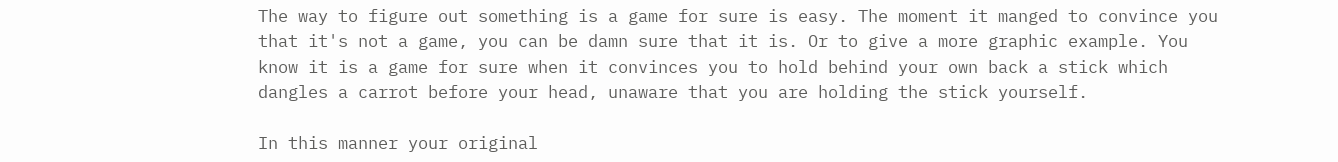The way to figure out something is a game for sure is easy. The moment it manged to convince you that it's not a game, you can be damn sure that it is. Or to give a more graphic example. You know it is a game for sure when it convinces you to hold behind your own back a stick which dangles a carrot before your head, unaware that you are holding the stick yourself.

In this manner your original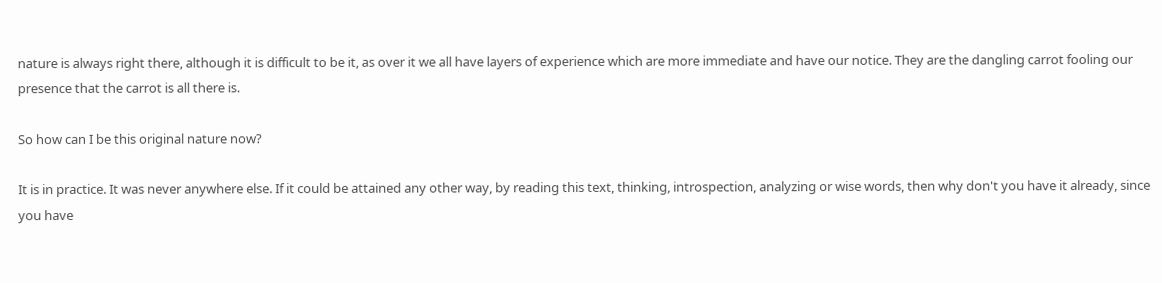nature is always right there, although it is difficult to be it, as over it we all have layers of experience which are more immediate and have our notice. They are the dangling carrot fooling our presence that the carrot is all there is.

So how can I be this original nature now?

It is in practice. It was never anywhere else. If it could be attained any other way, by reading this text, thinking, introspection, analyzing or wise words, then why don't you have it already, since you have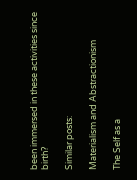been immersed in these activities since birth?

Similar posts:

Materialism and Abstractionism

The Self as a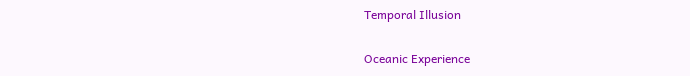Temporal Illusion

Oceanic Experience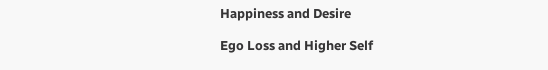Happiness and Desire

Ego Loss and Higher Self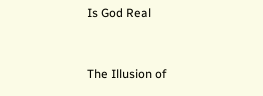Is God Real


The Illusion of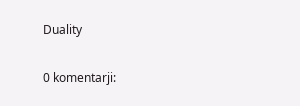Duality


0 komentarji: